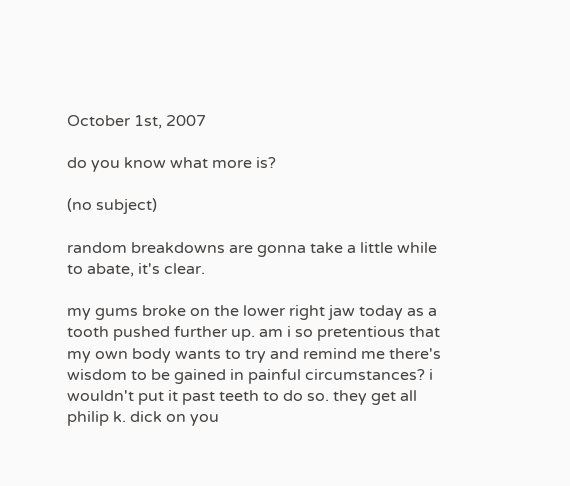October 1st, 2007

do you know what more is?

(no subject)

random breakdowns are gonna take a little while to abate, it's clear.

my gums broke on the lower right jaw today as a tooth pushed further up. am i so pretentious that my own body wants to try and remind me there's wisdom to be gained in painful circumstances? i wouldn't put it past teeth to do so. they get all philip k. dick on you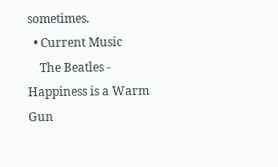sometimes.
  • Current Music
    The Beatles - Happiness is a Warm Gun